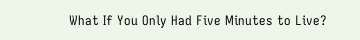What If You Only Had Five Minutes to Live?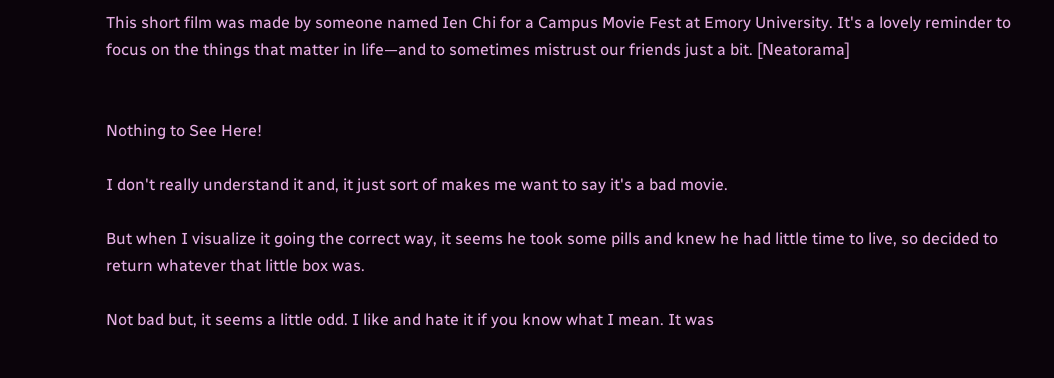This short film was made by someone named Ien Chi for a Campus Movie Fest at Emory University. It's a lovely reminder to focus on the things that matter in life—and to sometimes mistrust our friends just a bit. [Neatorama]


Nothing to See Here!

I don't really understand it and, it just sort of makes me want to say it's a bad movie.

But when I visualize it going the correct way, it seems he took some pills and knew he had little time to live, so decided to return whatever that little box was.

Not bad but, it seems a little odd. I like and hate it if you know what I mean. It was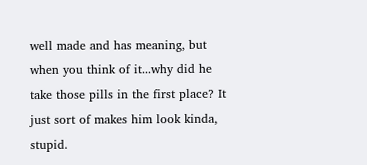well made and has meaning, but when you think of it...why did he take those pills in the first place? It just sort of makes him look kinda, stupid.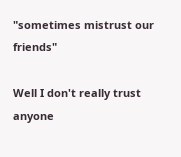"sometimes mistrust our friends"

Well I don't really trust anyone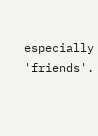especially 'friends'.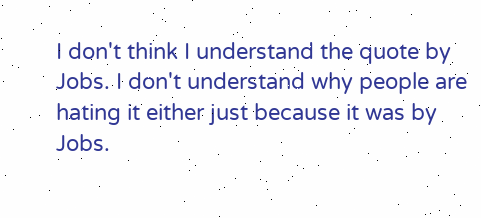I don't think I understand the quote by Jobs. I don't understand why people are hating it either just because it was by Jobs.